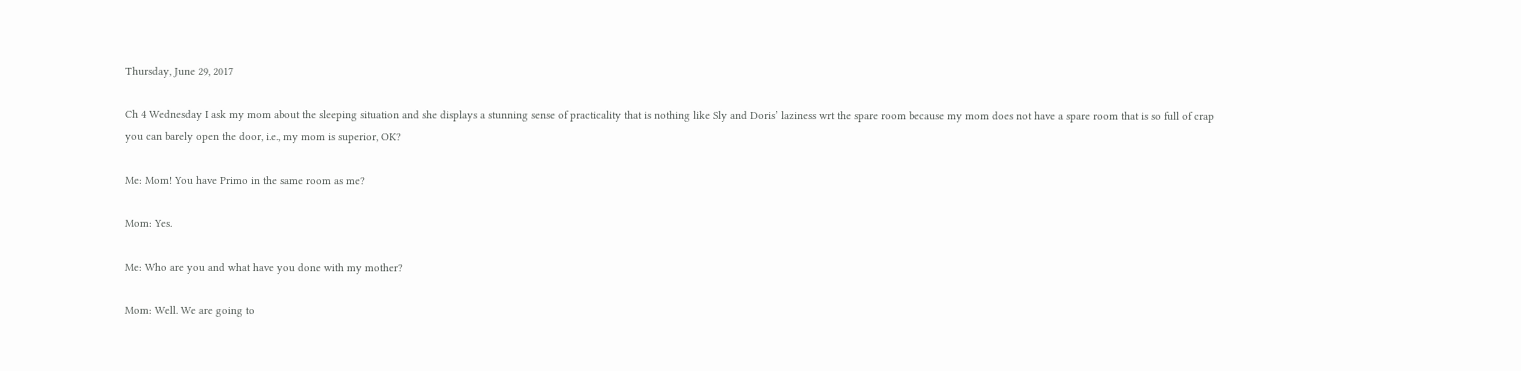Thursday, June 29, 2017

Ch 4 Wednesday I ask my mom about the sleeping situation and she displays a stunning sense of practicality that is nothing like Sly and Doris’ laziness wrt the spare room because my mom does not have a spare room that is so full of crap you can barely open the door, i.e., my mom is superior, OK?

Me: Mom! You have Primo in the same room as me?

Mom: Yes.

Me: Who are you and what have you done with my mother?

Mom: Well. We are going to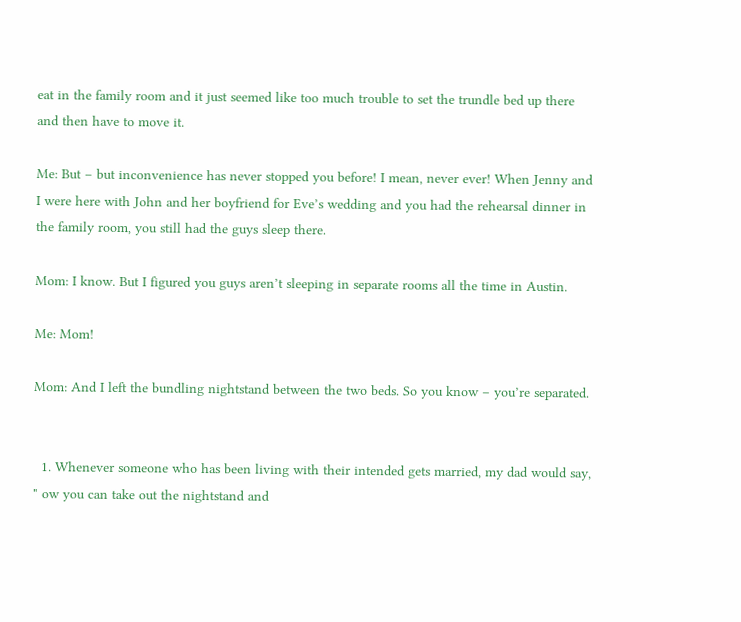eat in the family room and it just seemed like too much trouble to set the trundle bed up there and then have to move it.

Me: But – but inconvenience has never stopped you before! I mean, never ever! When Jenny and I were here with John and her boyfriend for Eve’s wedding and you had the rehearsal dinner in the family room, you still had the guys sleep there.

Mom: I know. But I figured you guys aren’t sleeping in separate rooms all the time in Austin.

Me: Mom!

Mom: And I left the bundling nightstand between the two beds. So you know – you’re separated.


  1. Whenever someone who has been living with their intended gets married, my dad would say, " ow you can take out the nightstand and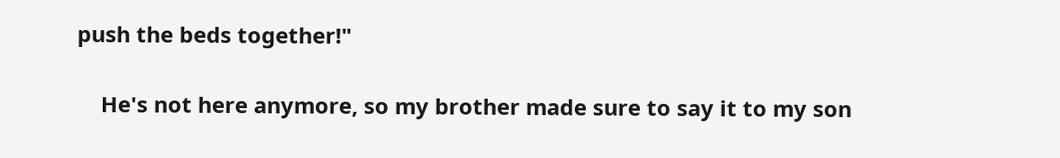push the beds together!"

    He's not here anymore, so my brother made sure to say it to my son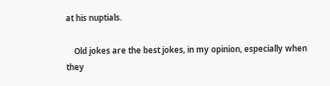at his nuptials.

    Old jokes are the best jokes, in my opinion, especially when they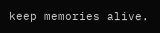keep memories alive.